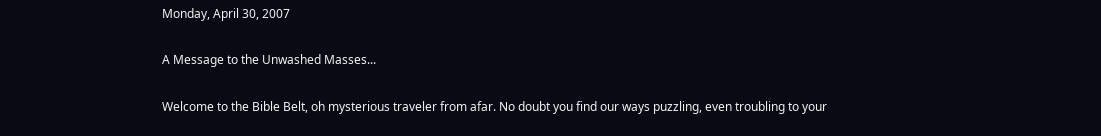Monday, April 30, 2007

A Message to the Unwashed Masses...

Welcome to the Bible Belt, oh mysterious traveler from afar. No doubt you find our ways puzzling, even troubling to your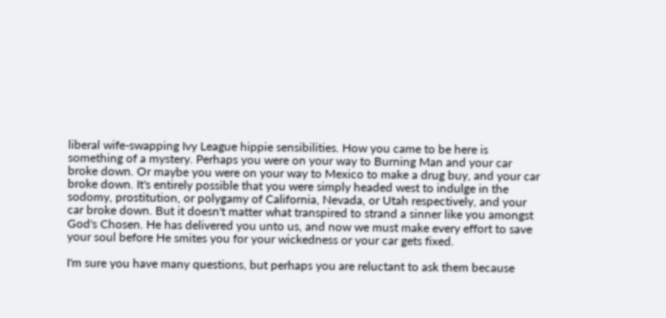liberal wife-swapping Ivy League hippie sensibilities. How you came to be here is something of a mystery. Perhaps you were on your way to Burning Man and your car broke down. Or maybe you were on your way to Mexico to make a drug buy, and your car broke down. It's entirely possible that you were simply headed west to indulge in the sodomy, prostitution, or polygamy of California, Nevada, or Utah respectively, and your car broke down. But it doesn't matter what transpired to strand a sinner like you amongst God's Chosen. He has delivered you unto us, and now we must make every effort to save your soul before He smites you for your wickedness or your car gets fixed.

I'm sure you have many questions, but perhaps you are reluctant to ask them because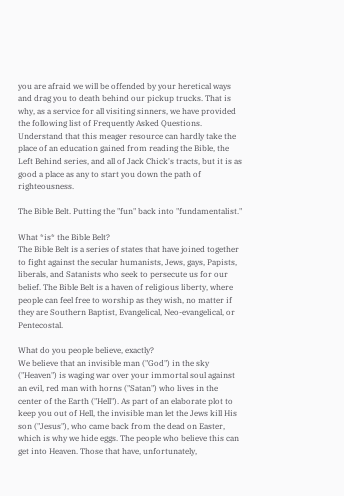you are afraid we will be offended by your heretical ways and drag you to death behind our pickup trucks. That is why, as a service for all visiting sinners, we have provided the following list of Frequently Asked Questions. Understand that this meager resource can hardly take the place of an education gained from reading the Bible, the Left Behind series, and all of Jack Chick's tracts, but it is as good a place as any to start you down the path of righteousness.

The Bible Belt. Putting the "fun" back into "fundamentalist."

What *is* the Bible Belt?
The Bible Belt is a series of states that have joined together to fight against the secular humanists, Jews, gays, Papists, liberals, and Satanists who seek to persecute us for our belief. The Bible Belt is a haven of religious liberty, where people can feel free to worship as they wish, no matter if they are Southern Baptist, Evangelical, Neo-evangelical, or Pentecostal.

What do you people believe, exactly?
We believe that an invisible man ("God") in the sky ("Heaven") is waging war over your immortal soul against an evil, red man with horns ("Satan") who lives in the center of the Earth ("Hell"). As part of an elaborate plot to keep you out of Hell, the invisible man let the Jews kill His son ("Jesus"), who came back from the dead on Easter, which is why we hide eggs. The people who believe this can get into Heaven. Those that have, unfortunately,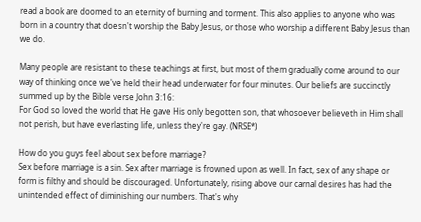read a book are doomed to an eternity of burning and torment. This also applies to anyone who was born in a country that doesn't worship the Baby Jesus, or those who worship a different Baby Jesus than we do.

Many people are resistant to these teachings at first, but most of them gradually come around to our way of thinking once we've held their head underwater for four minutes. Our beliefs are succinctly summed up by the Bible verse John 3:16:
For God so loved the world that He gave His only begotten son, that whosoever believeth in Him shall not perish, but have everlasting life, unless they're gay. (NRSE*)

How do you guys feel about sex before marriage?
Sex before marriage is a sin. Sex after marriage is frowned upon as well. In fact, sex of any shape or form is filthy and should be discouraged. Unfortunately, rising above our carnal desires has had the unintended effect of diminishing our numbers. That's why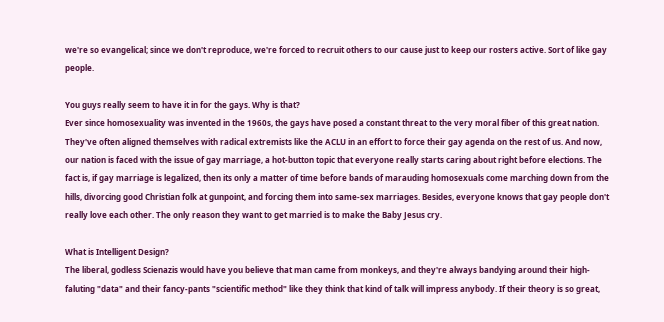we're so evangelical; since we don't reproduce, we're forced to recruit others to our cause just to keep our rosters active. Sort of like gay people.

You guys really seem to have it in for the gays. Why is that?
Ever since homosexuality was invented in the 1960s, the gays have posed a constant threat to the very moral fiber of this great nation. They've often aligned themselves with radical extremists like the ACLU in an effort to force their gay agenda on the rest of us. And now, our nation is faced with the issue of gay marriage, a hot-button topic that everyone really starts caring about right before elections. The fact is, if gay marriage is legalized, then its only a matter of time before bands of marauding homosexuals come marching down from the hills, divorcing good Christian folk at gunpoint, and forcing them into same-sex marriages. Besides, everyone knows that gay people don't really love each other. The only reason they want to get married is to make the Baby Jesus cry.

What is Intelligent Design?
The liberal, godless Scienazis would have you believe that man came from monkeys, and they're always bandying around their high-faluting "data" and their fancy-pants "scientific method" like they think that kind of talk will impress anybody. If their theory is so great,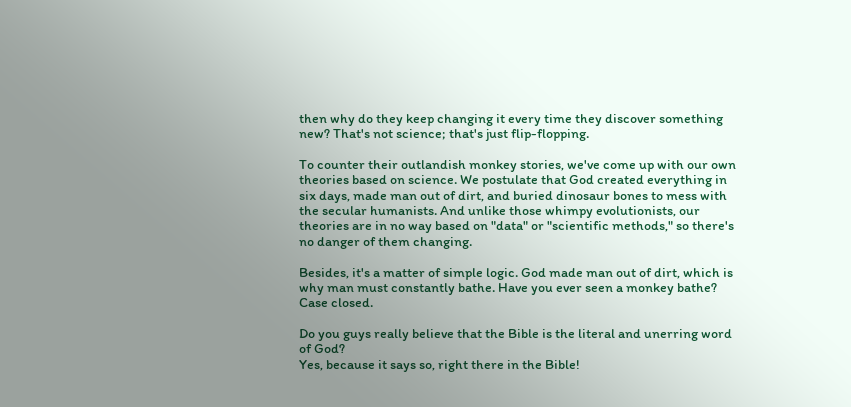then why do they keep changing it every time they discover something new? That's not science; that's just flip-flopping.

To counter their outlandish monkey stories, we've come up with our own theories based on science. We postulate that God created everything in six days, made man out of dirt, and buried dinosaur bones to mess with the secular humanists. And unlike those whimpy evolutionists, our theories are in no way based on "data" or "scientific methods," so there's no danger of them changing.

Besides, it's a matter of simple logic. God made man out of dirt, which is why man must constantly bathe. Have you ever seen a monkey bathe? Case closed.

Do you guys really believe that the Bible is the literal and unerring word of God?
Yes, because it says so, right there in the Bible!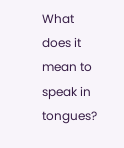What does it mean to speak in tongues?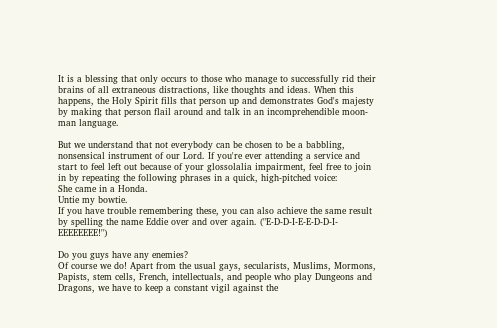It is a blessing that only occurs to those who manage to successfully rid their brains of all extraneous distractions, like thoughts and ideas. When this happens, the Holy Spirit fills that person up and demonstrates God's majesty by making that person flail around and talk in an incomprehendible moon-man language.

But we understand that not everybody can be chosen to be a babbling, nonsensical instrument of our Lord. If you're ever attending a service and start to feel left out because of your glossolalia impairment, feel free to join in by repeating the following phrases in a quick, high-pitched voice:
She came in a Honda.
Untie my bowtie.
If you have trouble remembering these, you can also achieve the same result by spelling the name Eddie over and over again. ("E-D-D-I-E-E-D-D-I-EEEEEEEE!")

Do you guys have any enemies?
Of course we do! Apart from the usual gays, secularists, Muslims, Mormons, Papists, stem cells, French, intellectuals, and people who play Dungeons and Dragons, we have to keep a constant vigil against the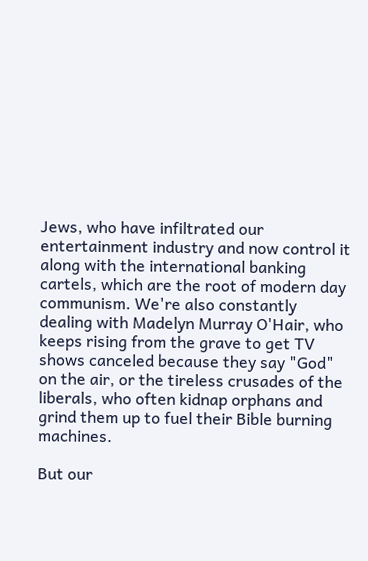Jews, who have infiltrated our entertainment industry and now control it along with the international banking cartels, which are the root of modern day communism. We're also constantly dealing with Madelyn Murray O'Hair, who keeps rising from the grave to get TV shows canceled because they say "God" on the air, or the tireless crusades of the liberals, who often kidnap orphans and grind them up to fuel their Bible burning machines.

But our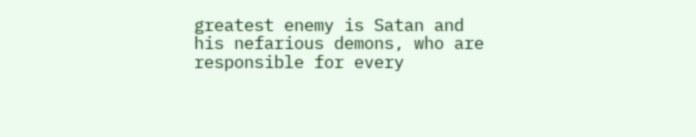greatest enemy is Satan and his nefarious demons, who are responsible for every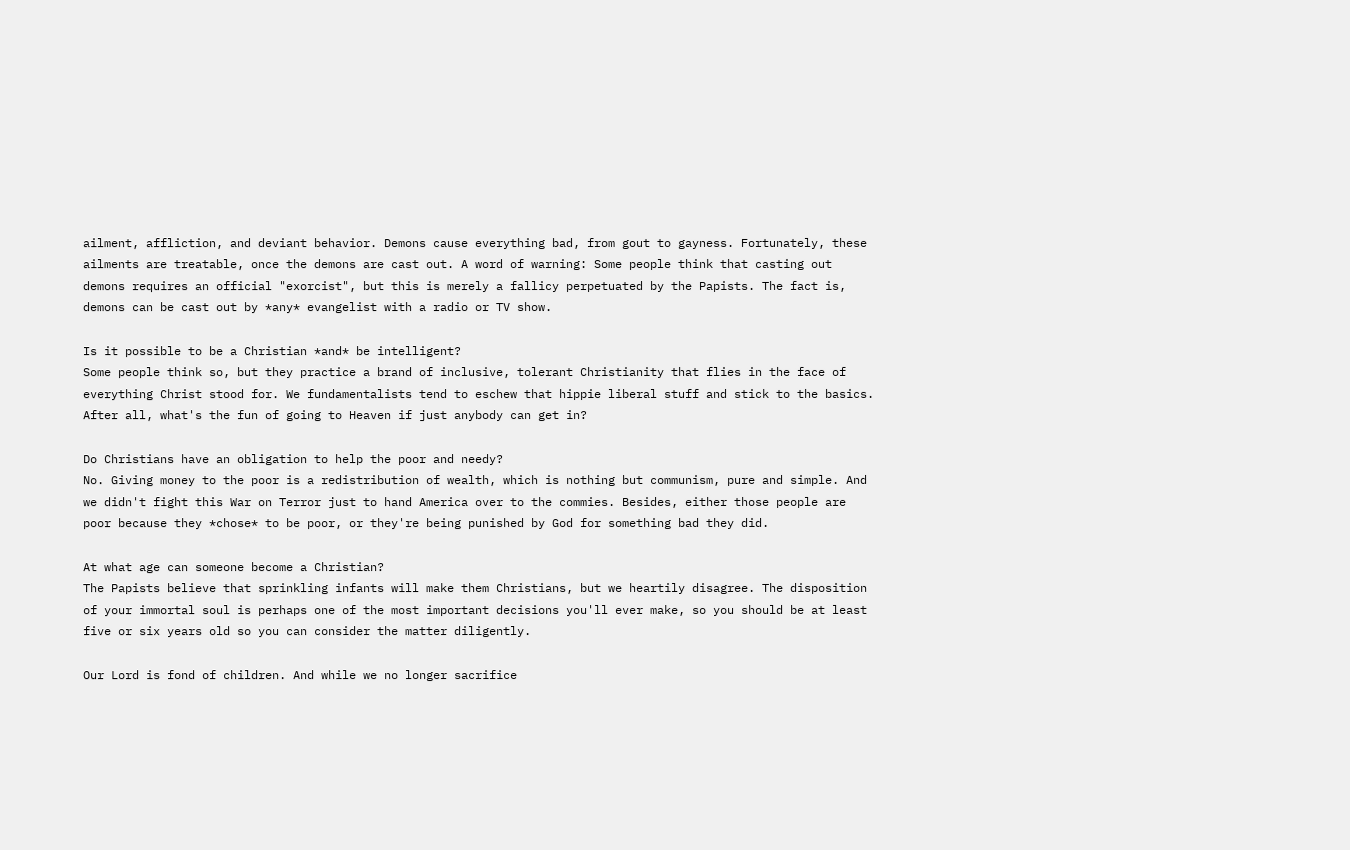ailment, affliction, and deviant behavior. Demons cause everything bad, from gout to gayness. Fortunately, these ailments are treatable, once the demons are cast out. A word of warning: Some people think that casting out demons requires an official "exorcist", but this is merely a fallicy perpetuated by the Papists. The fact is, demons can be cast out by *any* evangelist with a radio or TV show.

Is it possible to be a Christian *and* be intelligent?
Some people think so, but they practice a brand of inclusive, tolerant Christianity that flies in the face of everything Christ stood for. We fundamentalists tend to eschew that hippie liberal stuff and stick to the basics. After all, what's the fun of going to Heaven if just anybody can get in?

Do Christians have an obligation to help the poor and needy?
No. Giving money to the poor is a redistribution of wealth, which is nothing but communism, pure and simple. And we didn't fight this War on Terror just to hand America over to the commies. Besides, either those people are poor because they *chose* to be poor, or they're being punished by God for something bad they did.

At what age can someone become a Christian?
The Papists believe that sprinkling infants will make them Christians, but we heartily disagree. The disposition of your immortal soul is perhaps one of the most important decisions you'll ever make, so you should be at least five or six years old so you can consider the matter diligently.

Our Lord is fond of children. And while we no longer sacrifice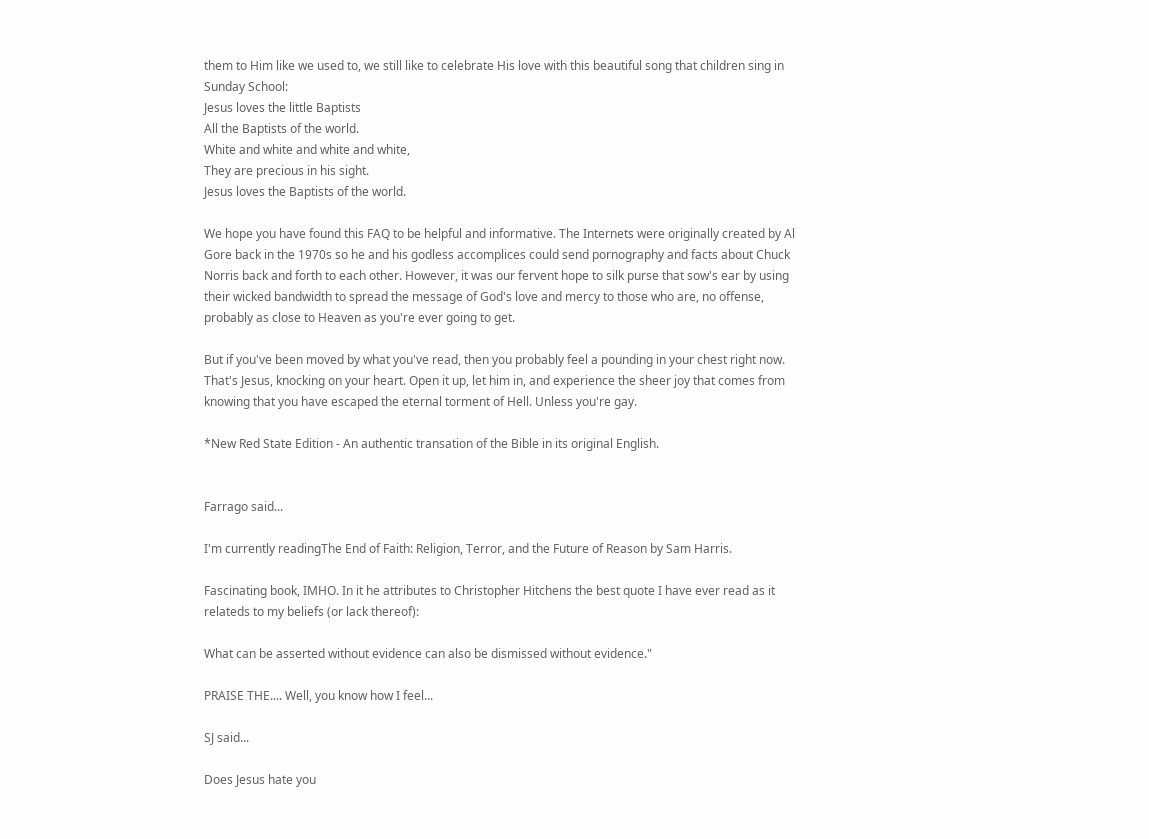them to Him like we used to, we still like to celebrate His love with this beautiful song that children sing in Sunday School:
Jesus loves the little Baptists
All the Baptists of the world.
White and white and white and white,
They are precious in his sight.
Jesus loves the Baptists of the world.

We hope you have found this FAQ to be helpful and informative. The Internets were originally created by Al Gore back in the 1970s so he and his godless accomplices could send pornography and facts about Chuck Norris back and forth to each other. However, it was our fervent hope to silk purse that sow's ear by using their wicked bandwidth to spread the message of God's love and mercy to those who are, no offense, probably as close to Heaven as you're ever going to get.

But if you've been moved by what you've read, then you probably feel a pounding in your chest right now. That's Jesus, knocking on your heart. Open it up, let him in, and experience the sheer joy that comes from knowing that you have escaped the eternal torment of Hell. Unless you're gay.

*New Red State Edition - An authentic transation of the Bible in its original English.


Farrago said...

I'm currently readingThe End of Faith: Religion, Terror, and the Future of Reason by Sam Harris.

Fascinating book, IMHO. In it he attributes to Christopher Hitchens the best quote I have ever read as it relateds to my beliefs (or lack thereof):

What can be asserted without evidence can also be dismissed without evidence."

PRAISE THE.... Well, you know how I feel...

SJ said...

Does Jesus hate you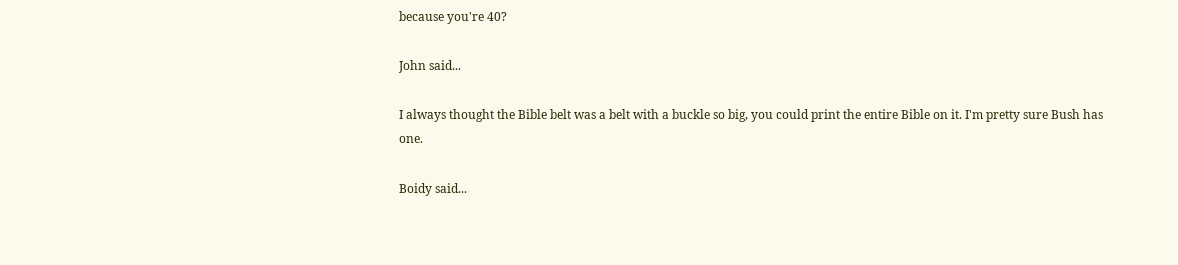because you're 40?

John said...

I always thought the Bible belt was a belt with a buckle so big, you could print the entire Bible on it. I'm pretty sure Bush has one.

Boidy said...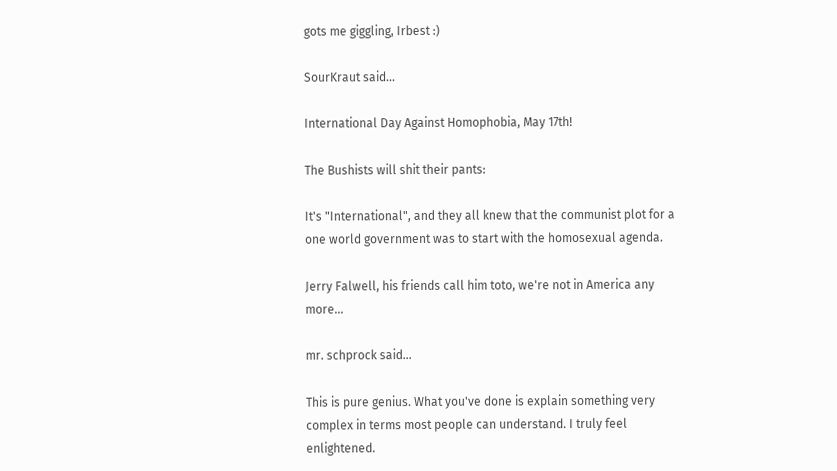gots me giggling, Irbest :)

SourKraut said...

International Day Against Homophobia, May 17th!

The Bushists will shit their pants:

It's "International", and they all knew that the communist plot for a one world government was to start with the homosexual agenda.

Jerry Falwell, his friends call him toto, we're not in America any more...

mr. schprock said...

This is pure genius. What you've done is explain something very complex in terms most people can understand. I truly feel enlightened.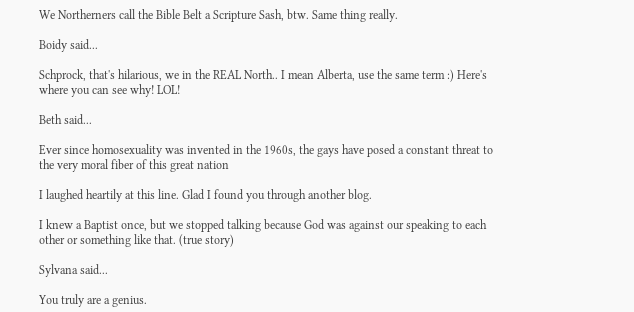We Northerners call the Bible Belt a Scripture Sash, btw. Same thing really.

Boidy said...

Schprock, that's hilarious, we in the REAL North.. I mean Alberta, use the same term :) Here's where you can see why! LOL!

Beth said...

Ever since homosexuality was invented in the 1960s, the gays have posed a constant threat to the very moral fiber of this great nation

I laughed heartily at this line. Glad I found you through another blog.

I knew a Baptist once, but we stopped talking because God was against our speaking to each other or something like that. (true story)

Sylvana said...

You truly are a genius.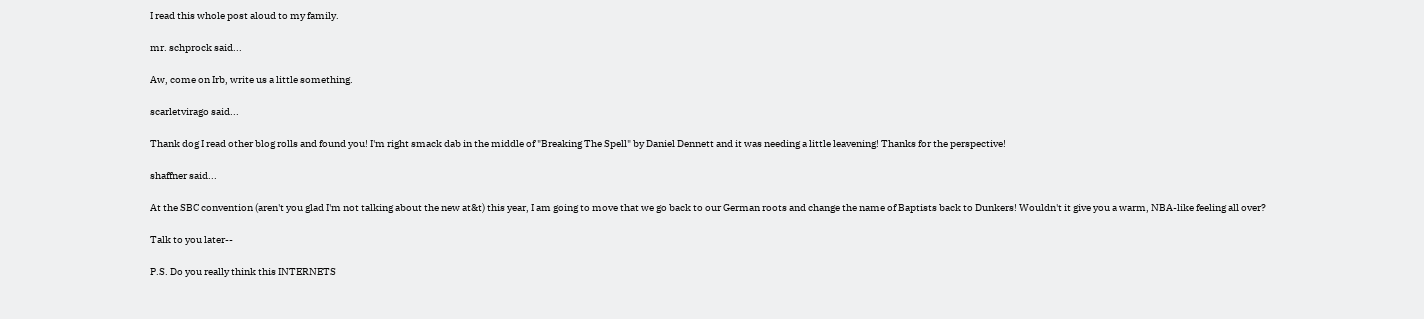I read this whole post aloud to my family.

mr. schprock said...

Aw, come on Irb, write us a little something.

scarletvirago said...

Thank dog I read other blog rolls and found you! I'm right smack dab in the middle of "Breaking The Spell" by Daniel Dennett and it was needing a little leavening! Thanks for the perspective!

shaffner said...

At the SBC convention (aren't you glad I'm not talking about the new at&t) this year, I am going to move that we go back to our German roots and change the name of Baptists back to Dunkers! Wouldn't it give you a warm, NBA-like feeling all over?

Talk to you later--

P.S. Do you really think this INTERNETS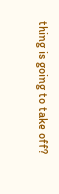thing is going to take off?